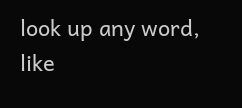look up any word, like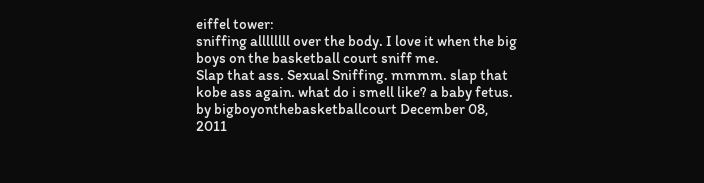eiffel tower:
sniffing allllllll over the body. I love it when the big boys on the basketball court sniff me.
Slap that ass. Sexual Sniffing. mmmm. slap that kobe ass again. what do i smell like? a baby fetus.
by bigboyonthebasketballcourt December 08, 2011